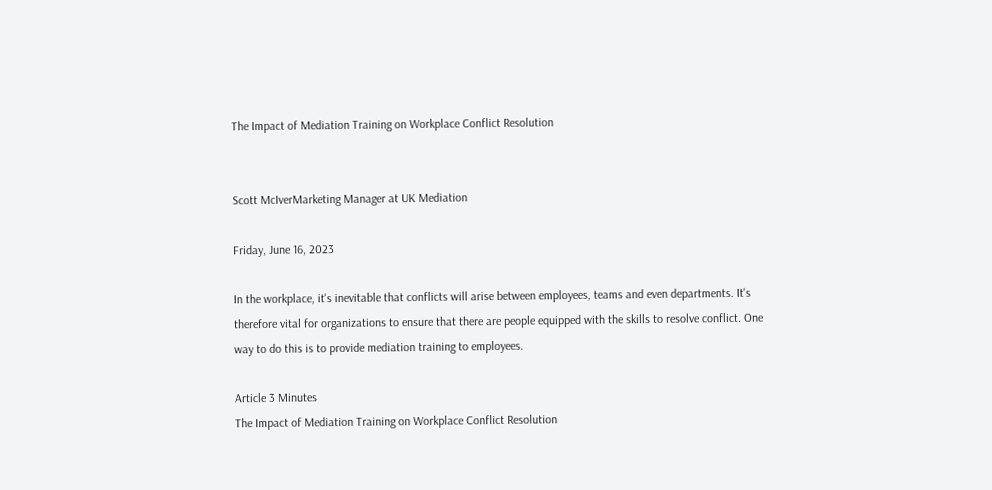The Impact of Mediation Training on Workplace Conflict Resolution


Scott McIverMarketing Manager at UK Mediation

Friday, June 16, 2023

In the workplace, it's inevitable that conflicts will arise between employees, teams and even departments. It's therefore vital for organizations to ensure that there are people equipped with the skills to resolve conflict. One way to do this is to provide mediation training to employees.

Article 3 Minutes
The Impact of Mediation Training on Workplace Conflict Resolution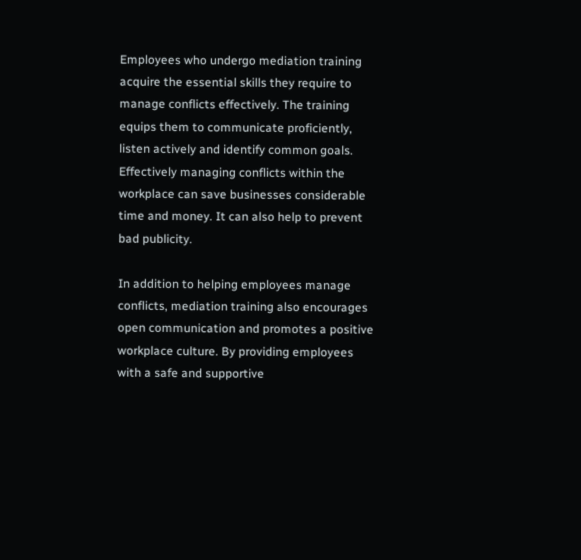Employees who undergo mediation training acquire the essential skills they require to manage conflicts effectively. The training equips them to communicate proficiently, listen actively and identify common goals. Effectively managing conflicts within the workplace can save businesses considerable time and money. It can also help to prevent bad publicity.

In addition to helping employees manage conflicts, mediation training also encourages open communication and promotes a positive workplace culture. By providing employees with a safe and supportive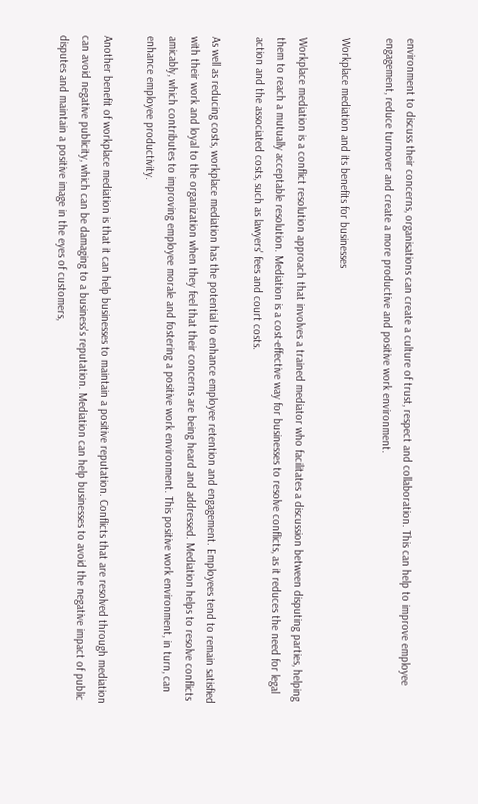environment to discuss their concerns, organisations can create a culture of trust, respect and collaboration. This can help to improve employee engagement, reduce turnover and create a more productive and positive work environment.

Workplace mediation and its benefits for businesses

Workplace mediation is a conflict resolution approach that involves a trained mediator who facilitates a discussion between disputing parties, helping them to reach a mutually acceptable resolution. Mediation is a cost-effective way for businesses to resolve conflicts, as it reduces the need for legal action and the associated costs, such as lawyers' fees and court costs.

As well as reducing costs, workplace mediation has the potential to enhance employee retention and engagement. Employees tend to remain satisfied with their work and loyal to the organization when they feel that their concerns are being heard and addressed. Mediation helps to resolve conflicts amicably, which contributes to improving employee morale and fostering a positive work environment. This positive work environment, in turn, can enhance employee productivity.

Another benefit of workplace mediation is that it can help businesses to maintain a positive reputation. Conflicts that are resolved through mediation can avoid negative publicity, which can be damaging to a business's reputation. Mediation can help businesses to avoid the negative impact of public disputes and maintain a positive image in the eyes of customers,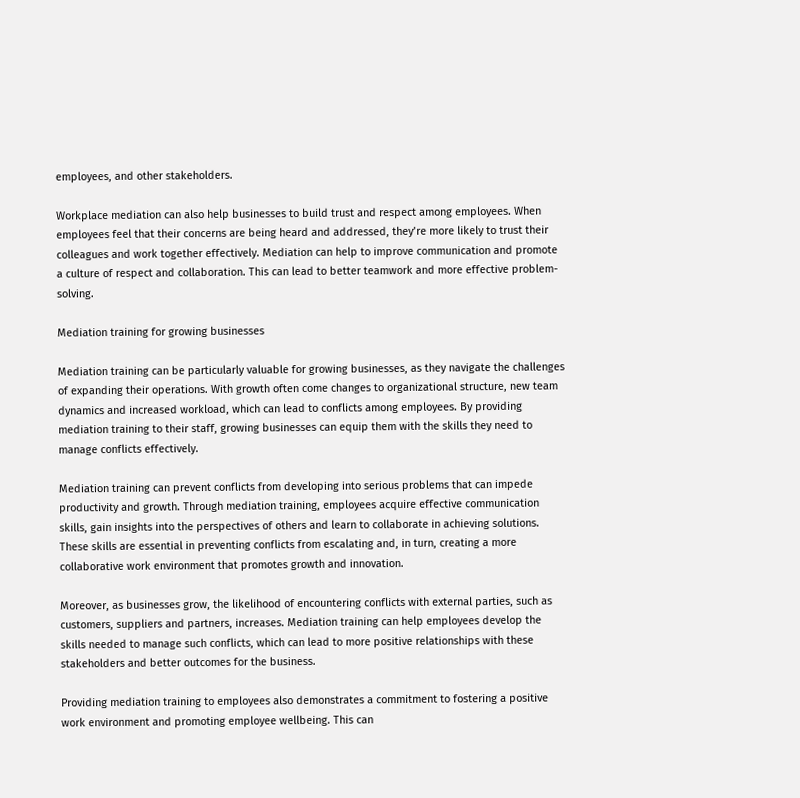employees, and other stakeholders.

Workplace mediation can also help businesses to build trust and respect among employees. When employees feel that their concerns are being heard and addressed, they’re more likely to trust their colleagues and work together effectively. Mediation can help to improve communication and promote a culture of respect and collaboration. This can lead to better teamwork and more effective problem-solving.

Mediation training for growing businesses

Mediation training can be particularly valuable for growing businesses, as they navigate the challenges of expanding their operations. With growth often come changes to organizational structure, new team dynamics and increased workload, which can lead to conflicts among employees. By providing mediation training to their staff, growing businesses can equip them with the skills they need to manage conflicts effectively.

Mediation training can prevent conflicts from developing into serious problems that can impede productivity and growth. Through mediation training, employees acquire effective communication skills, gain insights into the perspectives of others and learn to collaborate in achieving solutions. These skills are essential in preventing conflicts from escalating and, in turn, creating a more collaborative work environment that promotes growth and innovation.

Moreover, as businesses grow, the likelihood of encountering conflicts with external parties, such as customers, suppliers and partners, increases. Mediation training can help employees develop the skills needed to manage such conflicts, which can lead to more positive relationships with these stakeholders and better outcomes for the business.

Providing mediation training to employees also demonstrates a commitment to fostering a positive work environment and promoting employee wellbeing. This can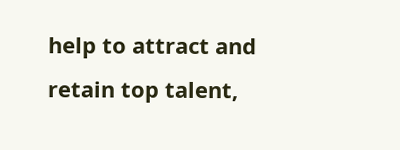help to attract and retain top talent,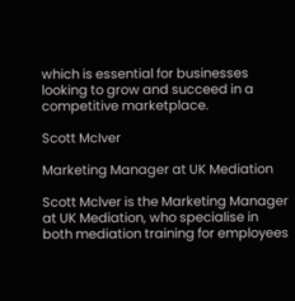which is essential for businesses looking to grow and succeed in a competitive marketplace.

Scott McIver

Marketing Manager at UK Mediation

Scott Mclver is the Marketing Manager at UK Mediation, who specialise in both mediation training for employees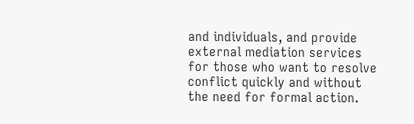and individuals, and provide external mediation services for those who want to resolve conflict quickly and without the need for formal action.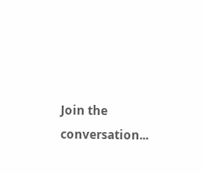Join the conversation...